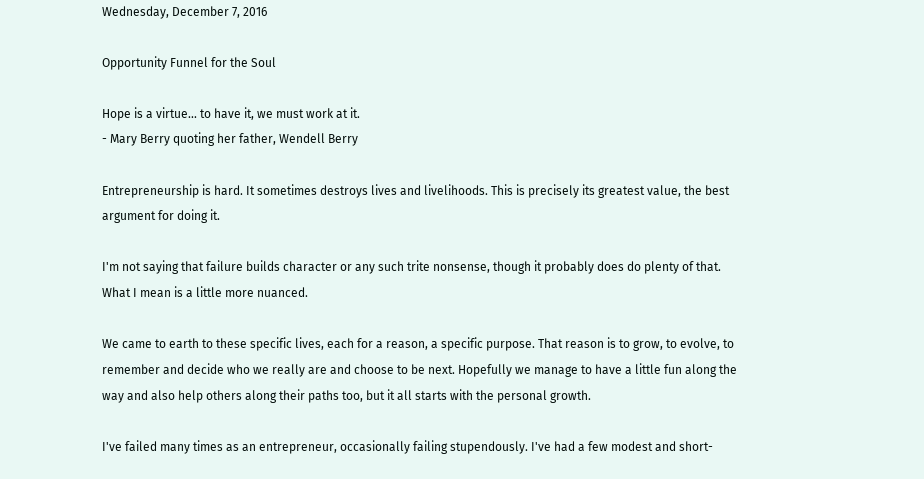Wednesday, December 7, 2016

Opportunity Funnel for the Soul

Hope is a virtue... to have it, we must work at it.
- Mary Berry quoting her father, Wendell Berry

Entrepreneurship is hard. It sometimes destroys lives and livelihoods. This is precisely its greatest value, the best argument for doing it.

I'm not saying that failure builds character or any such trite nonsense, though it probably does do plenty of that. What I mean is a little more nuanced.

We came to earth to these specific lives, each for a reason, a specific purpose. That reason is to grow, to evolve, to remember and decide who we really are and choose to be next. Hopefully we manage to have a little fun along the way and also help others along their paths too, but it all starts with the personal growth.

I've failed many times as an entrepreneur, occasionally failing stupendously. I've had a few modest and short-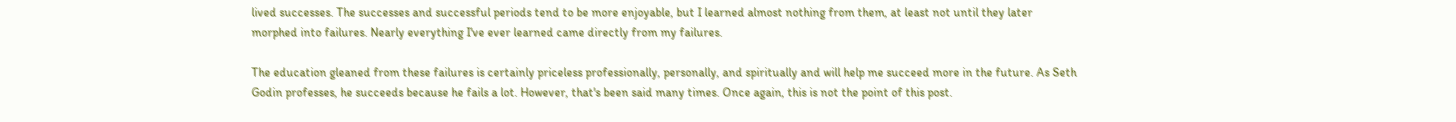lived successes. The successes and successful periods tend to be more enjoyable, but I learned almost nothing from them, at least not until they later morphed into failures. Nearly everything I've ever learned came directly from my failures.

The education gleaned from these failures is certainly priceless professionally, personally, and spiritually and will help me succeed more in the future. As Seth Godin professes, he succeeds because he fails a lot. However, that's been said many times. Once again, this is not the point of this post.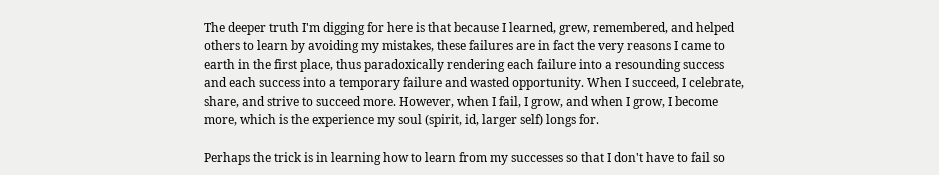The deeper truth I'm digging for here is that because I learned, grew, remembered, and helped others to learn by avoiding my mistakes, these failures are in fact the very reasons I came to earth in the first place, thus paradoxically rendering each failure into a resounding success and each success into a temporary failure and wasted opportunity. When I succeed, I celebrate, share, and strive to succeed more. However, when I fail, I grow, and when I grow, I become more, which is the experience my soul (spirit, id, larger self) longs for.

Perhaps the trick is in learning how to learn from my successes so that I don't have to fail so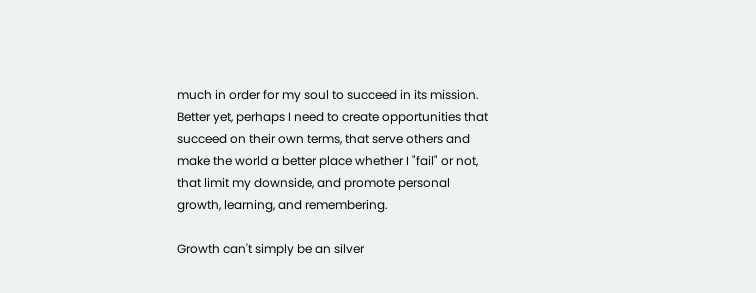much in order for my soul to succeed in its mission. Better yet, perhaps I need to create opportunities that succeed on their own terms, that serve others and make the world a better place whether I "fail" or not, that limit my downside, and promote personal growth, learning, and remembering.

Growth can't simply be an silver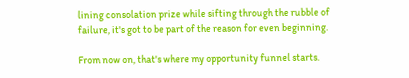lining consolation prize while sifting through the rubble of failure, it's got to be part of the reason for even beginning.

From now on, that's where my opportunity funnel starts.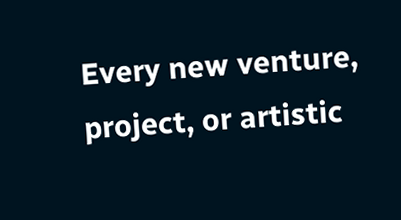Every new venture, project, or artistic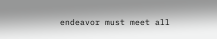endeavor must meet all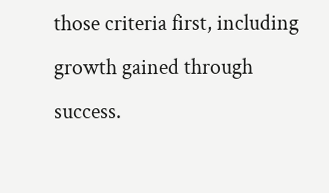those criteria first, including growth gained through success.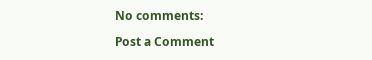No comments:

Post a Comment